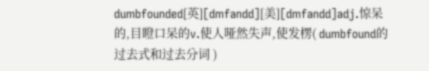dumbfounded[英][dmfandd][美][dmfandd]adj.惊呆的,目瞪口呆的v.使人哑然失声,使发楞( dumbfound的过去式和过去分词 )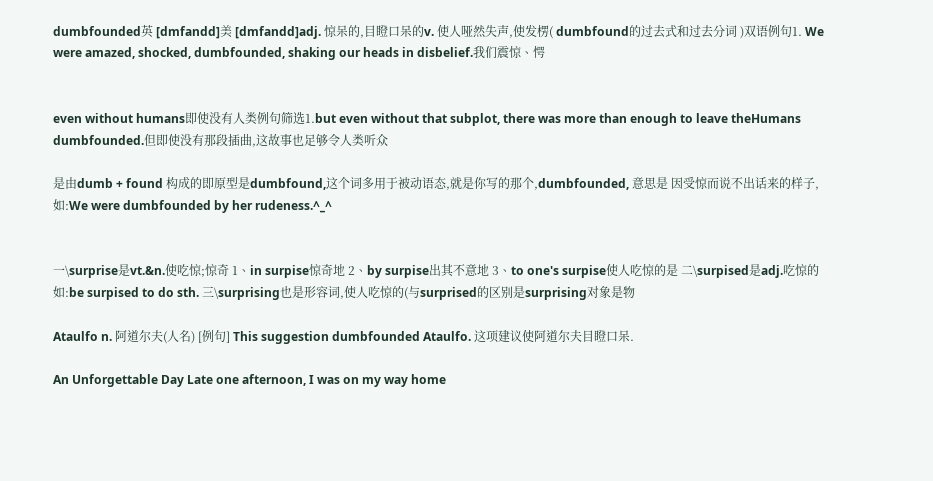dumbfounded英 [dmfandd]美 [dmfandd]adj. 惊呆的,目瞪口呆的v. 使人哑然失声,使发楞( dumbfound的过去式和过去分词 )双语例句1. We were amazed, shocked, dumbfounded, shaking our heads in disbelief.我们震惊、愕


even without humans即使没有人类例句筛选1.but even without that subplot, there was more than enough to leave theHumans dumbfounded.但即使没有那段插曲,这故事也足够令人类听众

是由dumb + found 构成的即原型是dumbfound,这个词多用于被动语态,就是你写的那个,dumbfounded, 意思是 因受惊而说不出话来的样子,如:We were dumbfounded by her rudeness.^_^


一\surprise是vt.&n.使吃惊;惊奇 1、in surpise惊奇地 2、by surpise出其不意地 3、to one's surpise使人吃惊的是 二\surpised是adj.吃惊的 如:be surpised to do sth. 三\surprising也是形容词,使人吃惊的(与surprised的区别是surprising对象是物

Ataulfo n. 阿道尔夫(人名) [例句] This suggestion dumbfounded Ataulfo. 这项建议使阿道尔夫目瞪口呆.

An Unforgettable Day Late one afternoon, I was on my way home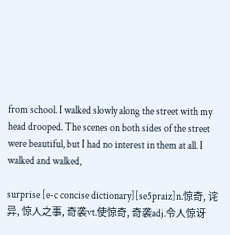from school. I walked slowly along the street with my head drooped. The scenes on both sides of the street were beautiful, but I had no interest in them at all. I walked and walked,

surprise [e-c concise dictionary][se5praiz]n.惊奇, 诧异, 惊人之事, 奇袭vt.使惊奇, 奇袭adj.令人惊讶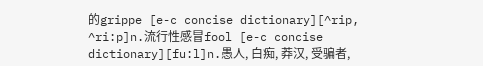的grippe [e-c concise dictionary][^rip, ^ri:p]n.流行性感冒fool [e-c concise dictionary][fu:l]n.愚人, 白痴, 莽汉, 受骗者,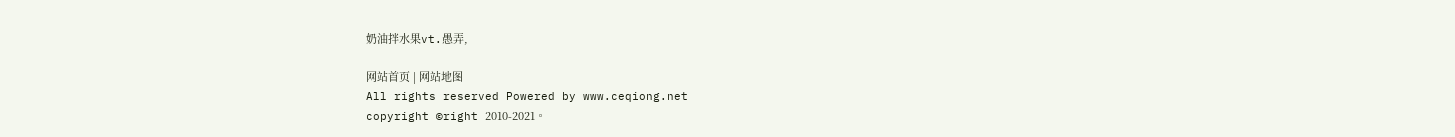奶油拌水果vt.愚弄,

网站首页 | 网站地图
All rights reserved Powered by www.ceqiong.net
copyright ©right 2010-2021。